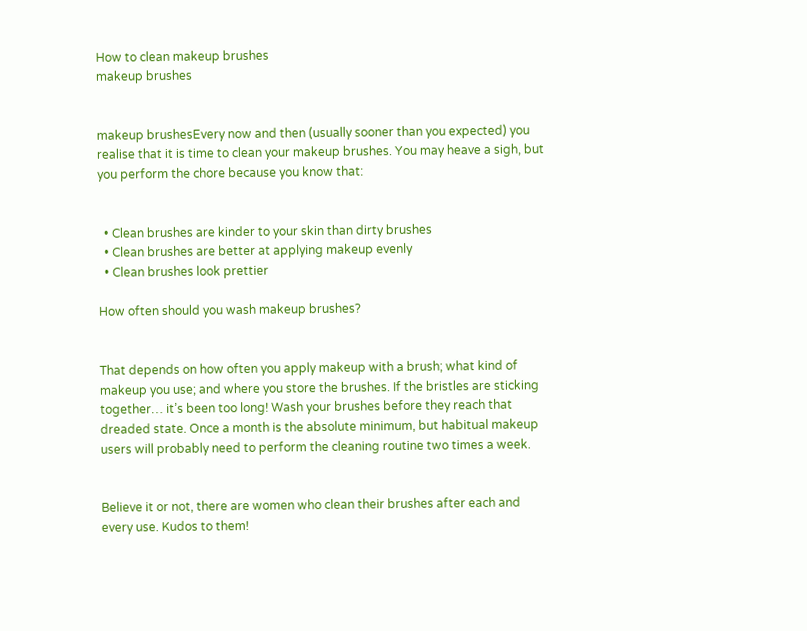How to clean makeup brushes
makeup brushes


makeup brushesEvery now and then (usually sooner than you expected) you realise that it is time to clean your makeup brushes. You may heave a sigh, but you perform the chore because you know that:


  • Clean brushes are kinder to your skin than dirty brushes
  • Clean brushes are better at applying makeup evenly
  • Clean brushes look prettier

How often should you wash makeup brushes?


That depends on how often you apply makeup with a brush; what kind of makeup you use; and where you store the brushes. If the bristles are sticking together… it’s been too long! Wash your brushes before they reach that dreaded state. Once a month is the absolute minimum, but habitual makeup users will probably need to perform the cleaning routine two times a week.


Believe it or not, there are women who clean their brushes after each and every use. Kudos to them!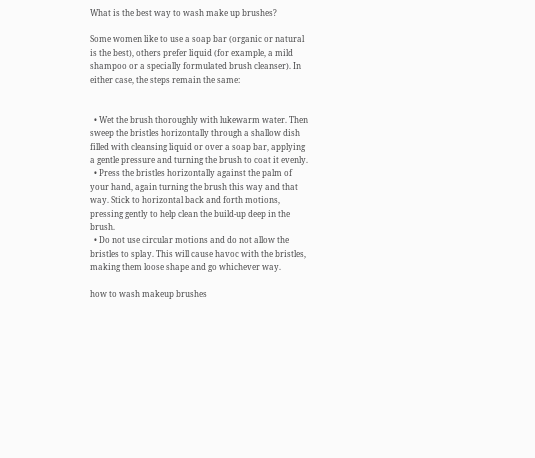What is the best way to wash make up brushes?

Some women like to use a soap bar (organic or natural is the best), others prefer liquid (for example, a mild shampoo or a specially formulated brush cleanser). In either case, the steps remain the same:


  • Wet the brush thoroughly with lukewarm water. Then sweep the bristles horizontally through a shallow dish filled with cleansing liquid or over a soap bar, applying a gentle pressure and turning the brush to coat it evenly.
  • Press the bristles horizontally against the palm of your hand, again turning the brush this way and that way. Stick to horizontal back and forth motions, pressing gently to help clean the build-up deep in the brush.
  • Do not use circular motions and do not allow the bristles to splay. This will cause havoc with the bristles, making them loose shape and go whichever way.

how to wash makeup brushes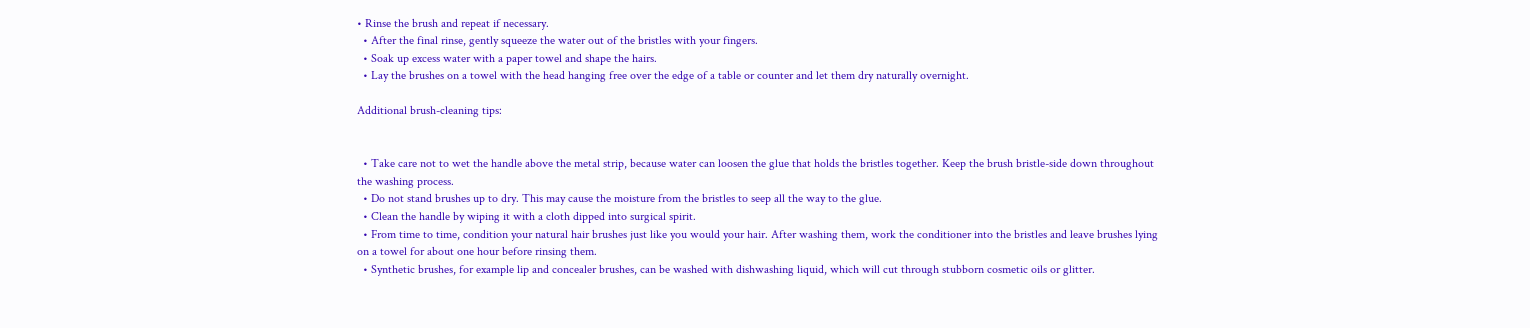• Rinse the brush and repeat if necessary.
  • After the final rinse, gently squeeze the water out of the bristles with your fingers.
  • Soak up excess water with a paper towel and shape the hairs.
  • Lay the brushes on a towel with the head hanging free over the edge of a table or counter and let them dry naturally overnight.

Additional brush-cleaning tips:


  • Take care not to wet the handle above the metal strip, because water can loosen the glue that holds the bristles together. Keep the brush bristle-side down throughout the washing process.
  • Do not stand brushes up to dry. This may cause the moisture from the bristles to seep all the way to the glue.
  • Clean the handle by wiping it with a cloth dipped into surgical spirit.
  • From time to time, condition your natural hair brushes just like you would your hair. After washing them, work the conditioner into the bristles and leave brushes lying on a towel for about one hour before rinsing them.
  • Synthetic brushes, for example lip and concealer brushes, can be washed with dishwashing liquid, which will cut through stubborn cosmetic oils or glitter.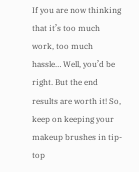If you are now thinking that it’s too much work, too much hassle… Well, you’d be right. But the end results are worth it! So, keep on keeping your makeup brushes in tip-top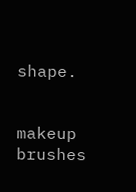shape.


makeup brushes